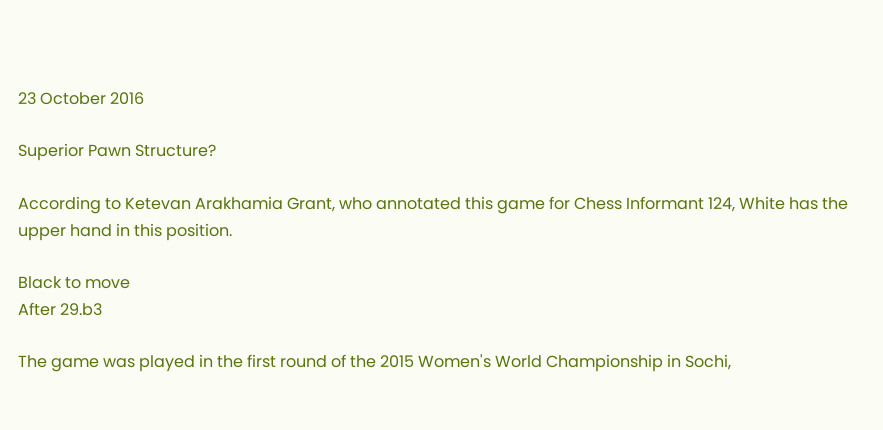23 October 2016

Superior Pawn Structure?

According to Ketevan Arakhamia Grant, who annotated this game for Chess Informant 124, White has the upper hand in this position.

Black to move
After 29.b3

The game was played in the first round of the 2015 Women's World Championship in Sochi,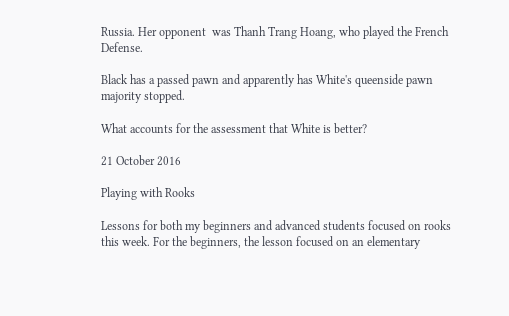Russia. Her opponent  was Thanh Trang Hoang, who played the French Defense.

Black has a passed pawn and apparently has White's queenside pawn majority stopped.

What accounts for the assessment that White is better?

21 October 2016

Playing with Rooks

Lessons for both my beginners and advanced students focused on rooks this week. For the beginners, the lesson focused on an elementary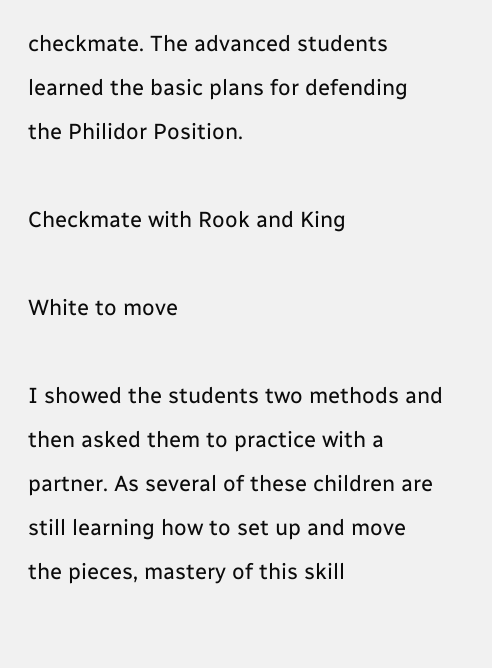checkmate. The advanced students learned the basic plans for defending the Philidor Position.

Checkmate with Rook and King

White to move

I showed the students two methods and then asked them to practice with a partner. As several of these children are still learning how to set up and move the pieces, mastery of this skill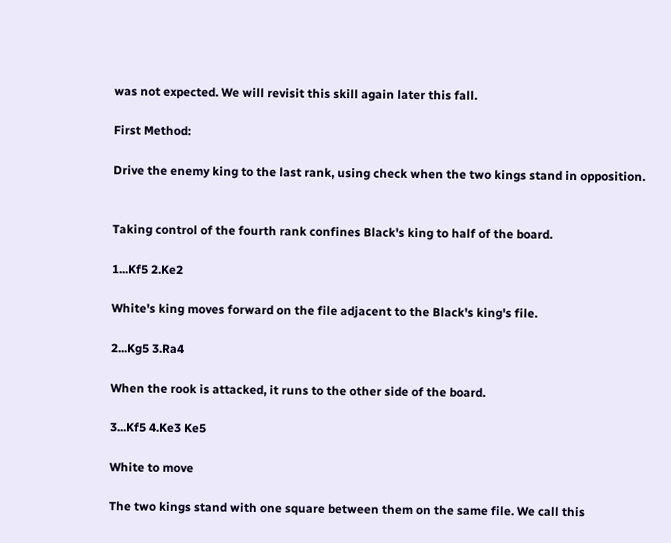was not expected. We will revisit this skill again later this fall.

First Method:

Drive the enemy king to the last rank, using check when the two kings stand in opposition.


Taking control of the fourth rank confines Black's king to half of the board.

1...Kf5 2.Ke2

White's king moves forward on the file adjacent to the Black's king's file.

2...Kg5 3.Ra4

When the rook is attacked, it runs to the other side of the board.

3...Kf5 4.Ke3 Ke5

White to move

The two kings stand with one square between them on the same file. We call this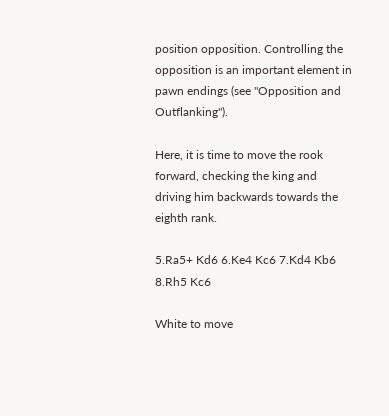position opposition. Controlling the opposition is an important element in pawn endings (see "Opposition and Outflanking").

Here, it is time to move the rook forward, checking the king and driving him backwards towards the eighth rank.

5.Ra5+ Kd6 6.Ke4 Kc6 7.Kd4 Kb6 8.Rh5 Kc6

White to move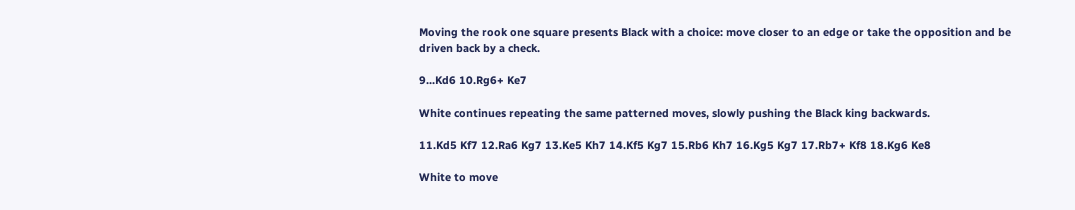Moving the rook one square presents Black with a choice: move closer to an edge or take the opposition and be driven back by a check.

9...Kd6 10.Rg6+ Ke7

White continues repeating the same patterned moves, slowly pushing the Black king backwards.

11.Kd5 Kf7 12.Ra6 Kg7 13.Ke5 Kh7 14.Kf5 Kg7 15.Rb6 Kh7 16.Kg5 Kg7 17.Rb7+ Kf8 18.Kg6 Ke8

White to move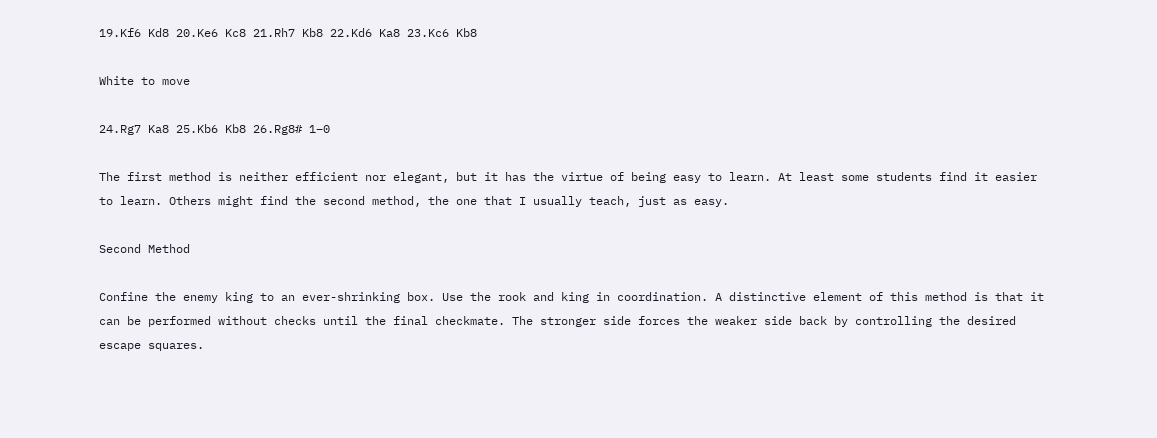19.Kf6 Kd8 20.Ke6 Kc8 21.Rh7 Kb8 22.Kd6 Ka8 23.Kc6 Kb8

White to move

24.Rg7 Ka8 25.Kb6 Kb8 26.Rg8# 1–0

The first method is neither efficient nor elegant, but it has the virtue of being easy to learn. At least some students find it easier to learn. Others might find the second method, the one that I usually teach, just as easy.

Second Method

Confine the enemy king to an ever-shrinking box. Use the rook and king in coordination. A distinctive element of this method is that it can be performed without checks until the final checkmate. The stronger side forces the weaker side back by controlling the desired escape squares.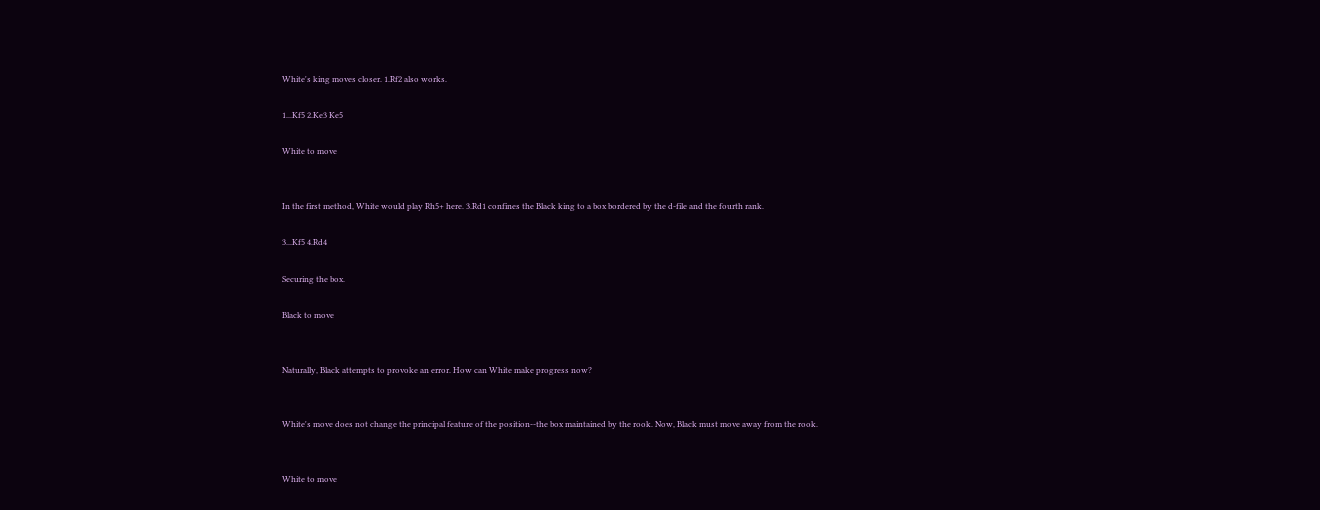White's king moves closer. 1.Rf2 also works.

1...Kf5 2.Ke3 Ke5

White to move


In the first method, White would play Rh5+ here. 3.Rd1 confines the Black king to a box bordered by the d-file and the fourth rank.

3...Kf5 4.Rd4

Securing the box.

Black to move


Naturally, Black attempts to provoke an error. How can White make progress now?


White's move does not change the principal feature of the position--the box maintained by the rook. Now, Black must move away from the rook.


White to move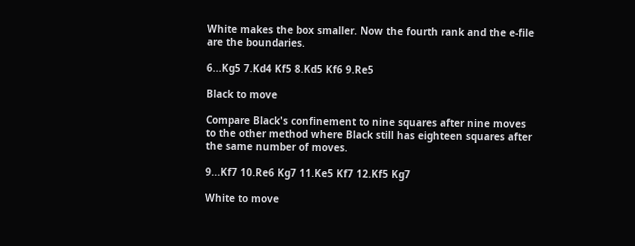White makes the box smaller. Now the fourth rank and the e-file are the boundaries.

6...Kg5 7.Kd4 Kf5 8.Kd5 Kf6 9.Re5

Black to move

Compare Black's confinement to nine squares after nine moves to the other method where Black still has eighteen squares after the same number of moves.

9...Kf7 10.Re6 Kg7 11.Ke5 Kf7 12.Kf5 Kg7

White to move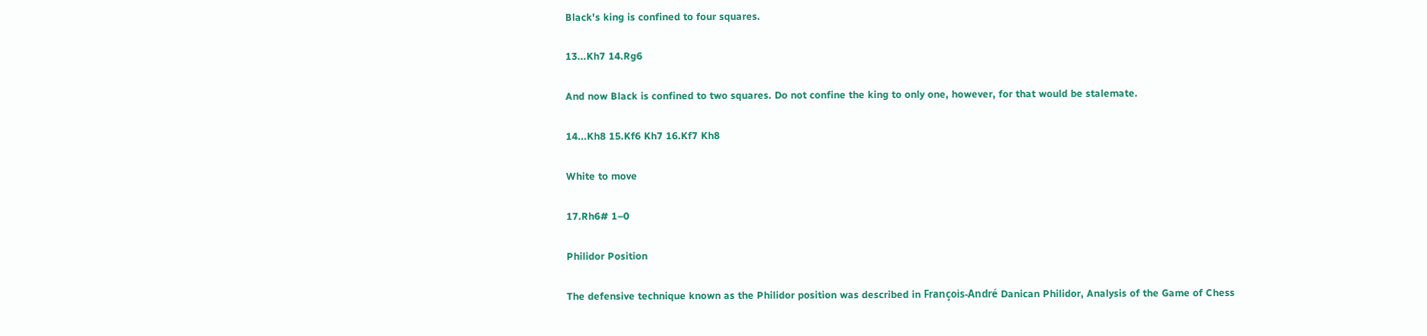Black's king is confined to four squares.

13...Kh7 14.Rg6

And now Black is confined to two squares. Do not confine the king to only one, however, for that would be stalemate.

14...Kh8 15.Kf6 Kh7 16.Kf7 Kh8

White to move

17.Rh6# 1–0

Philidor Position

The defensive technique known as the Philidor position was described in François-André Danican Philidor, Analysis of the Game of Chess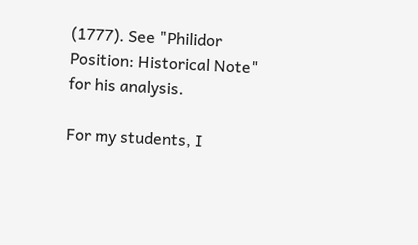(1777). See "Philidor Position: Historical Note" for his analysis.

For my students, I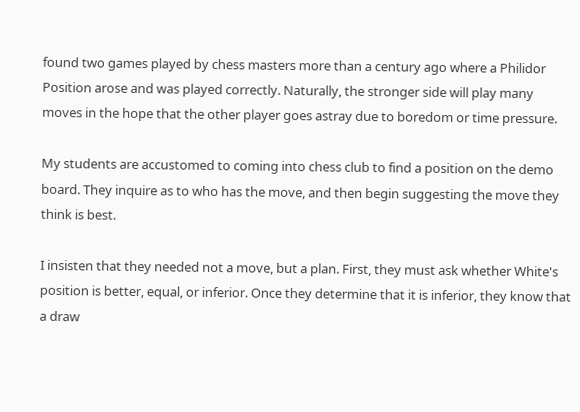found two games played by chess masters more than a century ago where a Philidor Position arose and was played correctly. Naturally, the stronger side will play many moves in the hope that the other player goes astray due to boredom or time pressure.

My students are accustomed to coming into chess club to find a position on the demo board. They inquire as to who has the move, and then begin suggesting the move they think is best.

I insisten that they needed not a move, but a plan. First, they must ask whether White's position is better, equal, or inferior. Once they determine that it is inferior, they know that a draw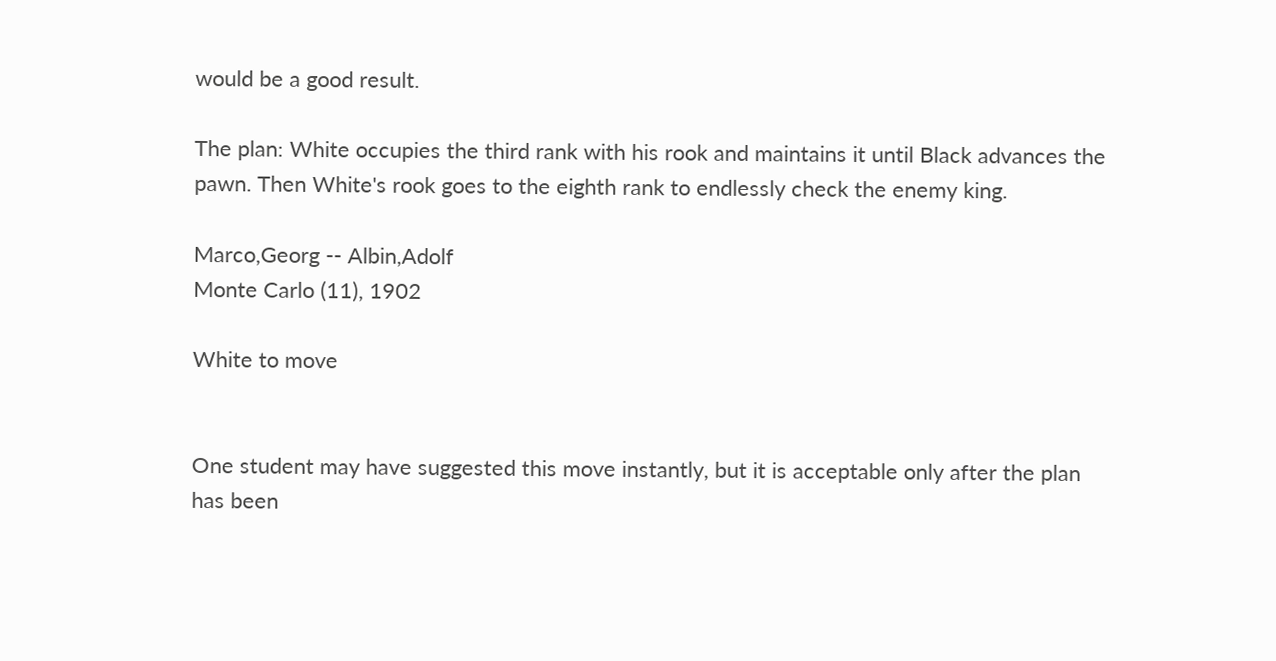would be a good result.

The plan: White occupies the third rank with his rook and maintains it until Black advances the pawn. Then White's rook goes to the eighth rank to endlessly check the enemy king.

Marco,Georg -- Albin,Adolf
Monte Carlo (11), 1902

White to move


One student may have suggested this move instantly, but it is acceptable only after the plan has been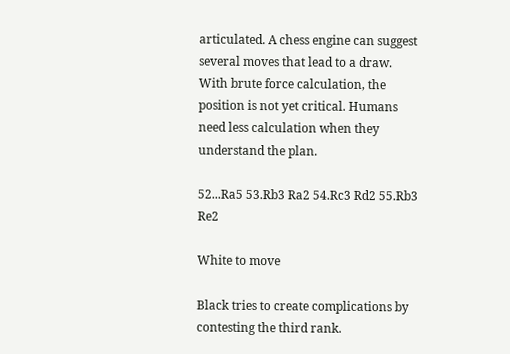articulated. A chess engine can suggest several moves that lead to a draw. With brute force calculation, the position is not yet critical. Humans need less calculation when they understand the plan.

52...Ra5 53.Rb3 Ra2 54.Rc3 Rd2 55.Rb3 Re2

White to move

Black tries to create complications by contesting the third rank.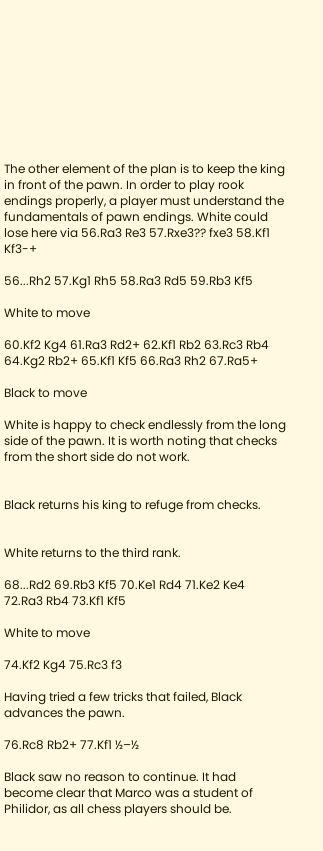The other element of the plan is to keep the king in front of the pawn. In order to play rook endings properly, a player must understand the fundamentals of pawn endings. White could lose here via 56.Ra3 Re3 57.Rxe3?? fxe3 58.Kf1 Kf3-+

56...Rh2 57.Kg1 Rh5 58.Ra3 Rd5 59.Rb3 Kf5

White to move

60.Kf2 Kg4 61.Ra3 Rd2+ 62.Kf1 Rb2 63.Rc3 Rb4 64.Kg2 Rb2+ 65.Kf1 Kf5 66.Ra3 Rh2 67.Ra5+

Black to move

White is happy to check endlessly from the long side of the pawn. It is worth noting that checks from the short side do not work.


Black returns his king to refuge from checks.


White returns to the third rank.

68...Rd2 69.Rb3 Kf5 70.Ke1 Rd4 71.Ke2 Ke4 72.Ra3 Rb4 73.Kf1 Kf5

White to move

74.Kf2 Kg4 75.Rc3 f3

Having tried a few tricks that failed, Black advances the pawn.

76.Rc8 Rb2+ 77.Kf1 ½–½

Black saw no reason to continue. It had become clear that Marco was a student of Philidor, as all chess players should be.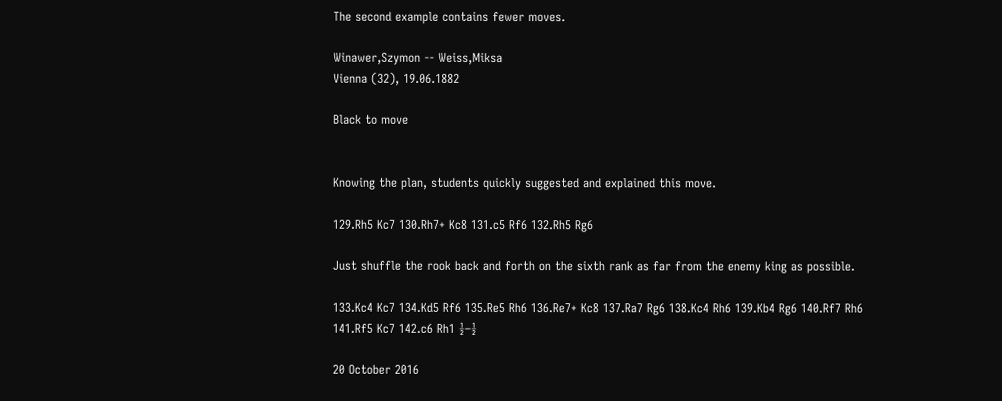The second example contains fewer moves.

Winawer,Szymon -- Weiss,Miksa
Vienna (32), 19.06.1882

Black to move


Knowing the plan, students quickly suggested and explained this move.

129.Rh5 Kc7 130.Rh7+ Kc8 131.c5 Rf6 132.Rh5 Rg6

Just shuffle the rook back and forth on the sixth rank as far from the enemy king as possible.

133.Kc4 Kc7 134.Kd5 Rf6 135.Re5 Rh6 136.Re7+ Kc8 137.Ra7 Rg6 138.Kc4 Rh6 139.Kb4 Rg6 140.Rf7 Rh6 141.Rf5 Kc7 142.c6 Rh1 ½–½

20 October 2016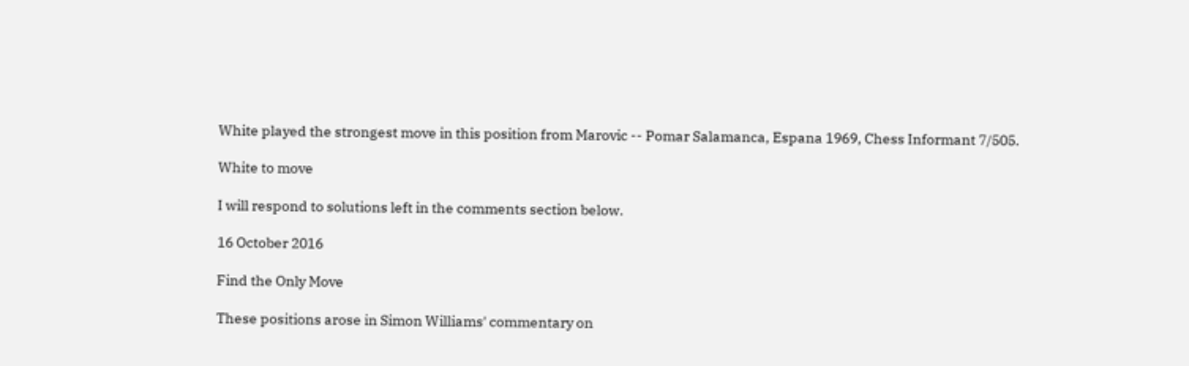White played the strongest move in this position from Marovic -- Pomar Salamanca, Espana 1969, Chess Informant 7/505.

White to move

I will respond to solutions left in the comments section below.

16 October 2016

Find the Only Move

These positions arose in Simon Williams' commentary on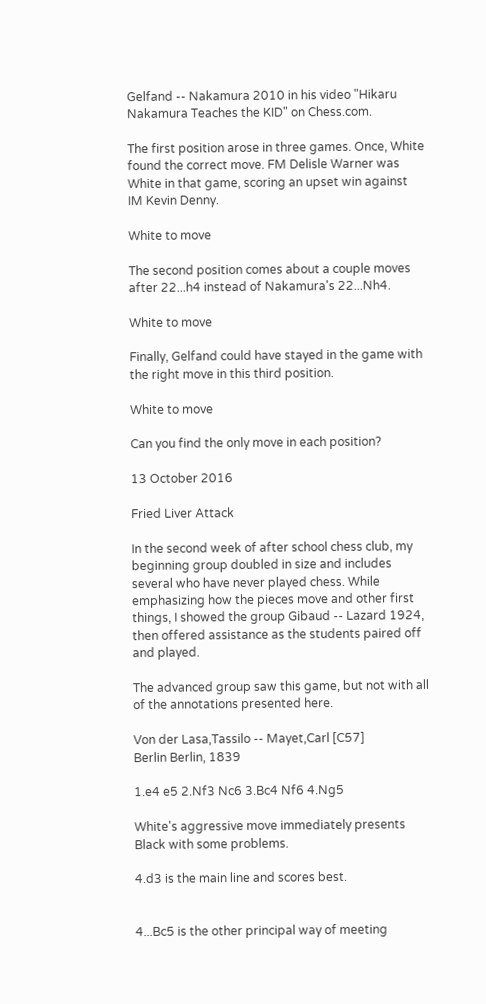Gelfand -- Nakamura 2010 in his video "Hikaru Nakamura Teaches the KID" on Chess.com.

The first position arose in three games. Once, White found the correct move. FM Delisle Warner was White in that game, scoring an upset win against IM Kevin Denny.

White to move

The second position comes about a couple moves after 22...h4 instead of Nakamura's 22...Nh4.

White to move

Finally, Gelfand could have stayed in the game with the right move in this third position.

White to move

Can you find the only move in each position?

13 October 2016

Fried Liver Attack

In the second week of after school chess club, my beginning group doubled in size and includes several who have never played chess. While emphasizing how the pieces move and other first things, I showed the group Gibaud -- Lazard 1924, then offered assistance as the students paired off and played.

The advanced group saw this game, but not with all of the annotations presented here.

Von der Lasa,Tassilo -- Mayet,Carl [C57]
Berlin Berlin, 1839

1.e4 e5 2.Nf3 Nc6 3.Bc4 Nf6 4.Ng5

White's aggressive move immediately presents Black with some problems.

4.d3 is the main line and scores best.


4...Bc5 is the other principal way of meeting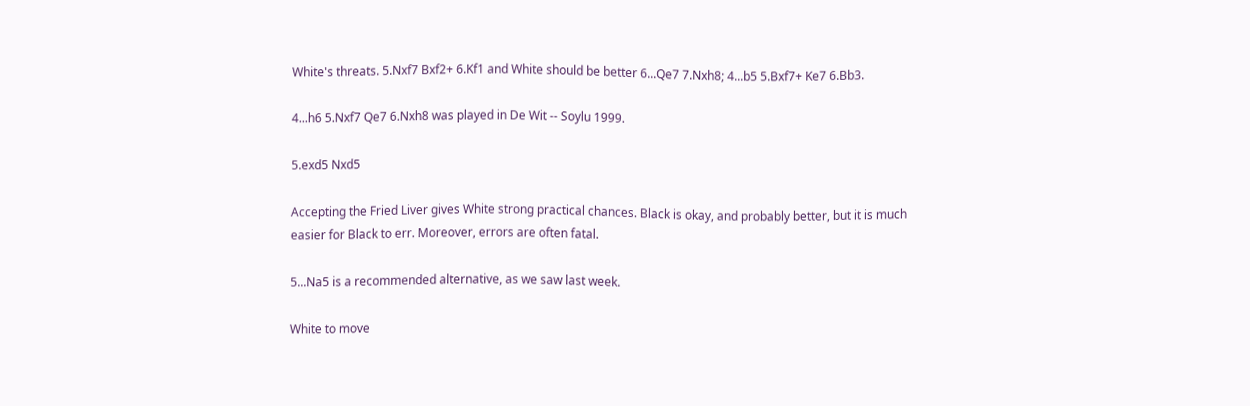White's threats. 5.Nxf7 Bxf2+ 6.Kf1 and White should be better 6...Qe7 7.Nxh8; 4...b5 5.Bxf7+ Ke7 6.Bb3.

4...h6 5.Nxf7 Qe7 6.Nxh8 was played in De Wit -- Soylu 1999.

5.exd5 Nxd5

Accepting the Fried Liver gives White strong practical chances. Black is okay, and probably better, but it is much easier for Black to err. Moreover, errors are often fatal.

5...Na5 is a recommended alternative, as we saw last week.

White to move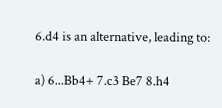6.d4 is an alternative, leading to:

a) 6...Bb4+ 7.c3 Be7 8.h4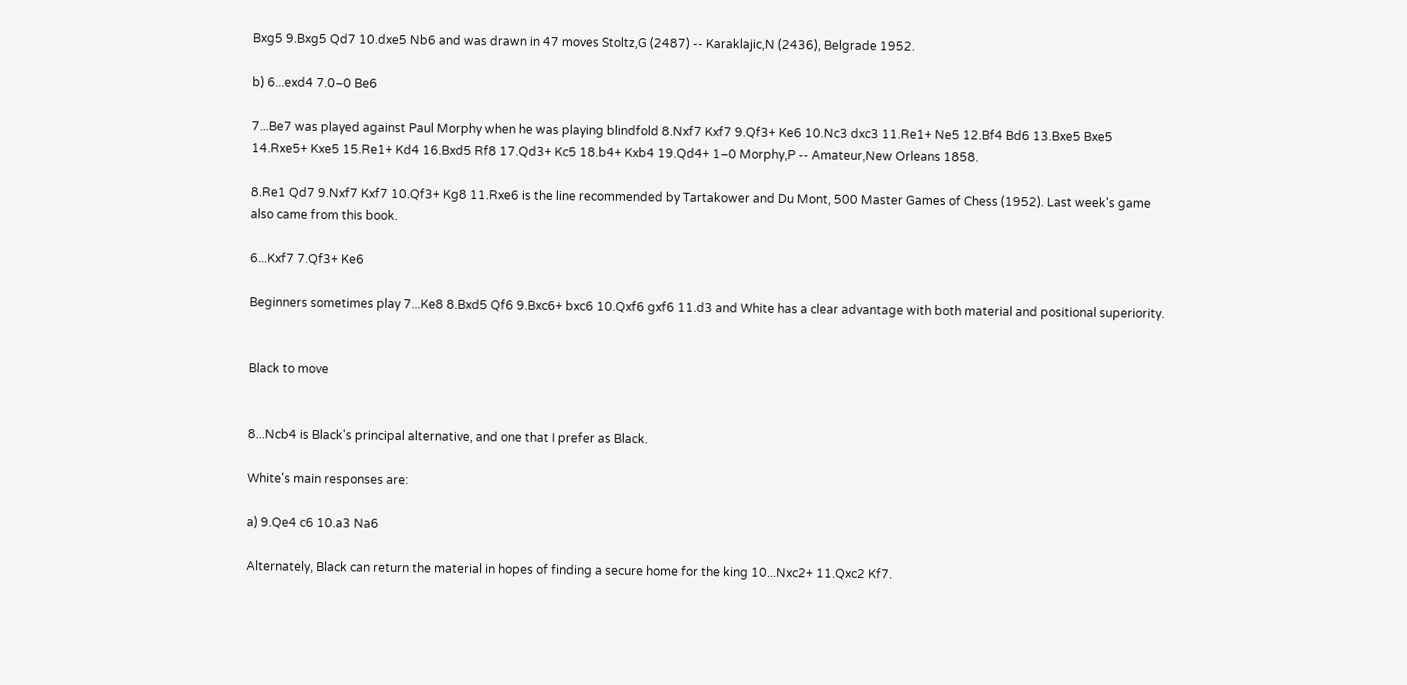Bxg5 9.Bxg5 Qd7 10.dxe5 Nb6 and was drawn in 47 moves Stoltz,G (2487) -- Karaklajic,N (2436), Belgrade 1952.

b) 6...exd4 7.0–0 Be6

7...Be7 was played against Paul Morphy when he was playing blindfold 8.Nxf7 Kxf7 9.Qf3+ Ke6 10.Nc3 dxc3 11.Re1+ Ne5 12.Bf4 Bd6 13.Bxe5 Bxe5 14.Rxe5+ Kxe5 15.Re1+ Kd4 16.Bxd5 Rf8 17.Qd3+ Kc5 18.b4+ Kxb4 19.Qd4+ 1–0 Morphy,P -- Amateur,New Orleans 1858.

8.Re1 Qd7 9.Nxf7 Kxf7 10.Qf3+ Kg8 11.Rxe6 is the line recommended by Tartakower and Du Mont, 500 Master Games of Chess (1952). Last week's game also came from this book.

6...Kxf7 7.Qf3+ Ke6

Beginners sometimes play 7...Ke8 8.Bxd5 Qf6 9.Bxc6+ bxc6 10.Qxf6 gxf6 11.d3 and White has a clear advantage with both material and positional superiority.


Black to move


8...Ncb4 is Black's principal alternative, and one that I prefer as Black.

White's main responses are:

a) 9.Qe4 c6 10.a3 Na6

Alternately, Black can return the material in hopes of finding a secure home for the king 10...Nxc2+ 11.Qxc2 Kf7.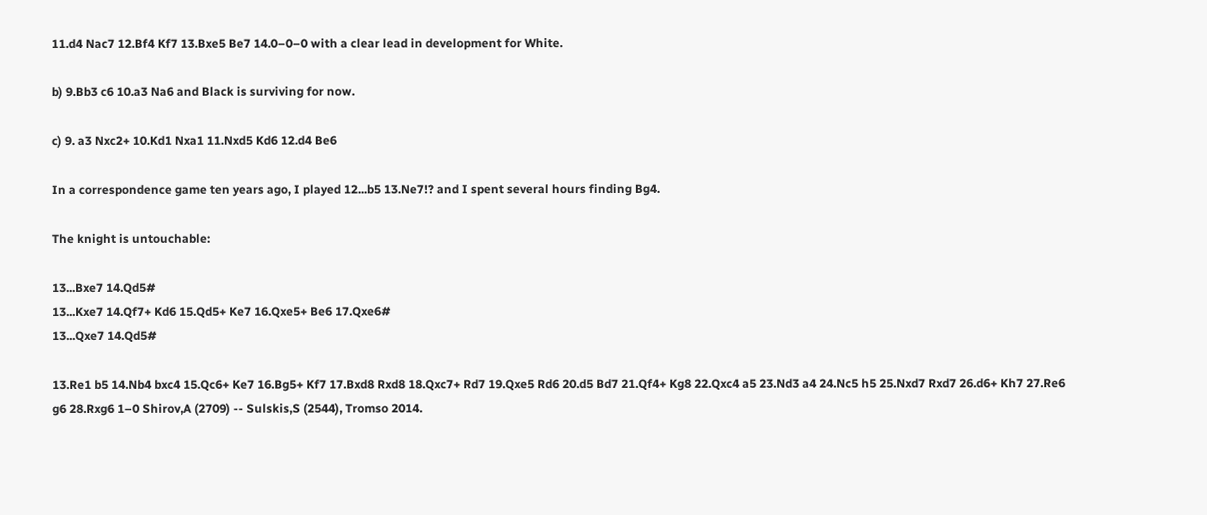11.d4 Nac7 12.Bf4 Kf7 13.Bxe5 Be7 14.0–0–0 with a clear lead in development for White.

b) 9.Bb3 c6 10.a3 Na6 and Black is surviving for now.

c) 9. a3 Nxc2+ 10.Kd1 Nxa1 11.Nxd5 Kd6 12.d4 Be6

In a correspondence game ten years ago, I played 12...b5 13.Ne7!? and I spent several hours finding Bg4.

The knight is untouchable:

13...Bxe7 14.Qd5#
13...Kxe7 14.Qf7+ Kd6 15.Qd5+ Ke7 16.Qxe5+ Be6 17.Qxe6#
13...Qxe7 14.Qd5#

13.Re1 b5 14.Nb4 bxc4 15.Qc6+ Ke7 16.Bg5+ Kf7 17.Bxd8 Rxd8 18.Qxc7+ Rd7 19.Qxe5 Rd6 20.d5 Bd7 21.Qf4+ Kg8 22.Qxc4 a5 23.Nd3 a4 24.Nc5 h5 25.Nxd7 Rxd7 26.d6+ Kh7 27.Re6 g6 28.Rxg6 1–0 Shirov,A (2709) -- Sulskis,S (2544), Tromso 2014.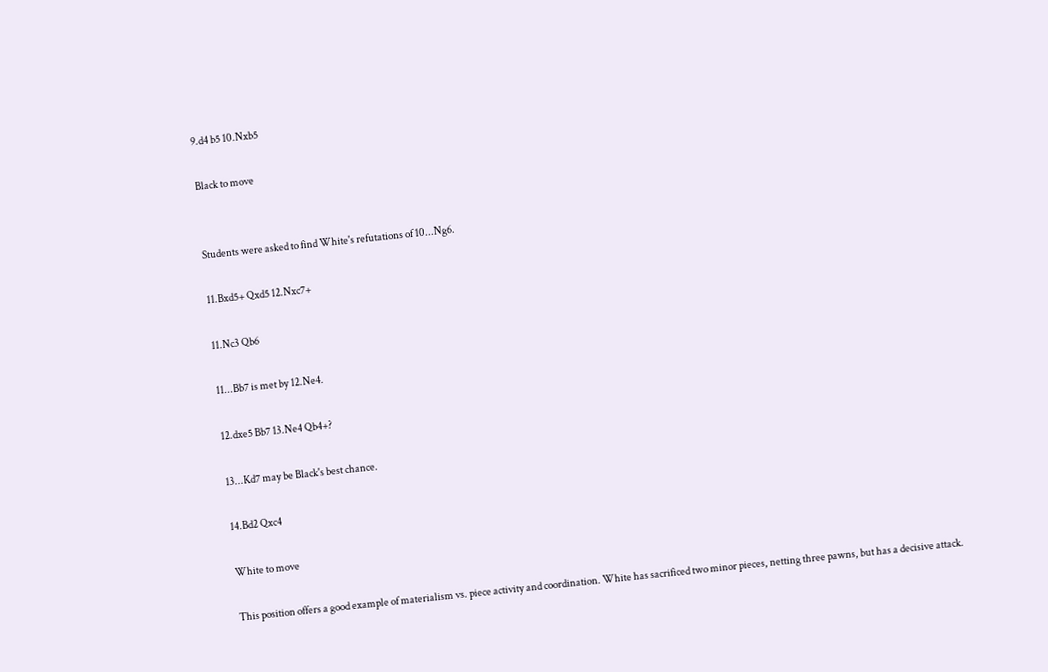9.d4 b5 10.Nxb5

Black to move


Students were asked to find White's refutations of 10...Ng6.

11.Bxd5+ Qxd5 12.Nxc7+

11.Nc3 Qb6

11...Bb7 is met by 12.Ne4.

12.dxe5 Bb7 13.Ne4 Qb4+?

13...Kd7 may be Black's best chance.

14.Bd2 Qxc4

White to move

This position offers a good example of materialism vs. piece activity and coordination. White has sacrificed two minor pieces, netting three pawns, but has a decisive attack.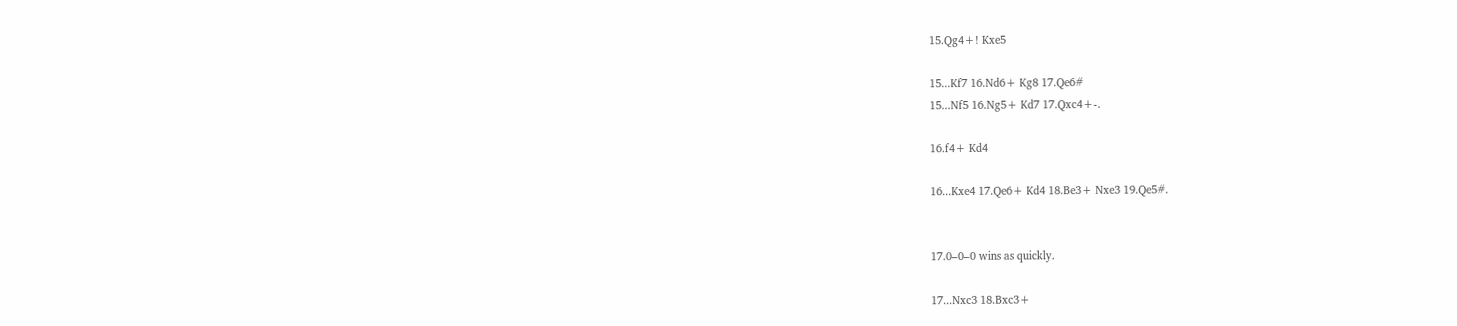15.Qg4+! Kxe5

15...Kf7 16.Nd6+ Kg8 17.Qe6#
15...Nf5 16.Ng5+ Kd7 17.Qxc4+-.

16.f4+ Kd4

16...Kxe4 17.Qe6+ Kd4 18.Be3+ Nxe3 19.Qe5#.


17.0–0–0 wins as quickly.

17...Nxc3 18.Bxc3+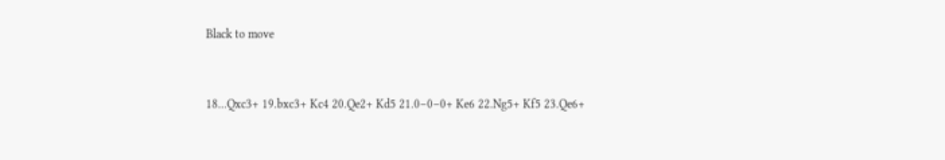Black to move


18...Qxc3+ 19.bxc3+ Kc4 20.Qe2+ Kd5 21.0–0–0+ Ke6 22.Ng5+ Kf5 23.Qe6+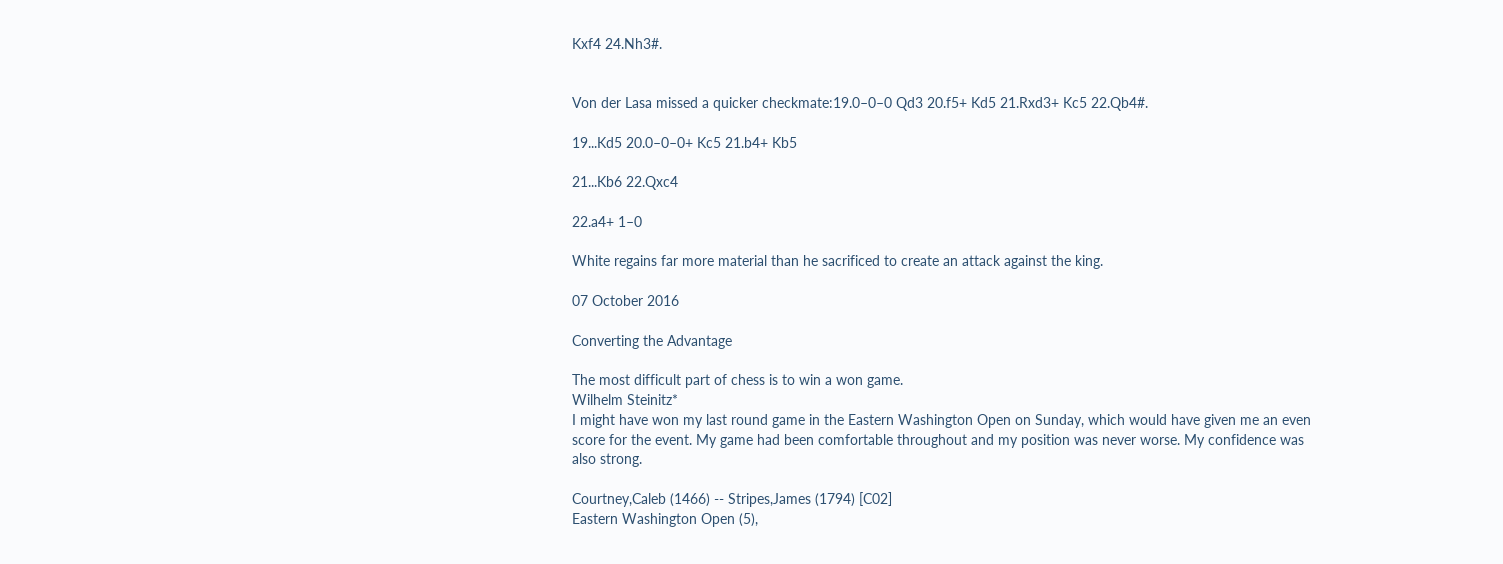Kxf4 24.Nh3#.


Von der Lasa missed a quicker checkmate:19.0–0–0 Qd3 20.f5+ Kd5 21.Rxd3+ Kc5 22.Qb4#.

19...Kd5 20.0–0–0+ Kc5 21.b4+ Kb5

21...Kb6 22.Qxc4

22.a4+ 1–0

White regains far more material than he sacrificed to create an attack against the king.

07 October 2016

Converting the Advantage

The most difficult part of chess is to win a won game.
Wilhelm Steinitz*
I might have won my last round game in the Eastern Washington Open on Sunday, which would have given me an even score for the event. My game had been comfortable throughout and my position was never worse. My confidence was also strong.

Courtney,Caleb (1466) -- Stripes,James (1794) [C02]
Eastern Washington Open (5),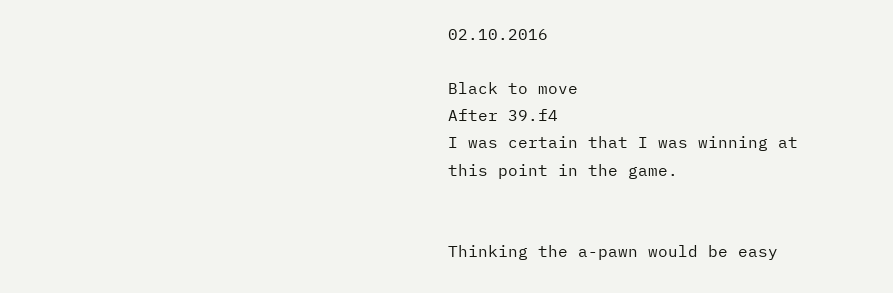02.10.2016

Black to move
After 39.f4
I was certain that I was winning at this point in the game.


Thinking the a-pawn would be easy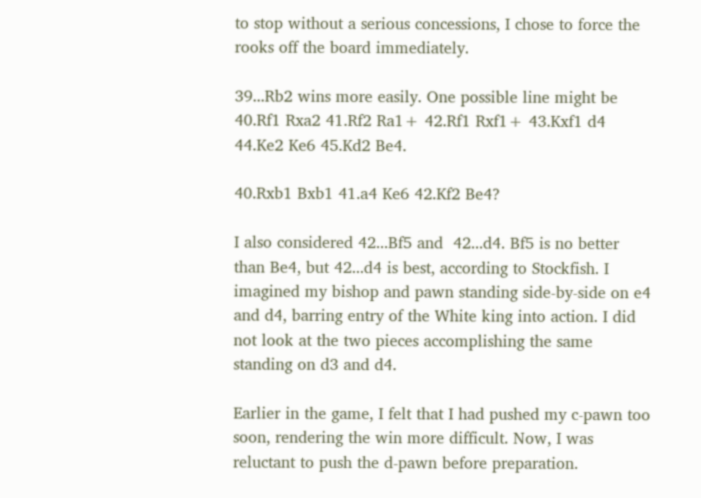to stop without a serious concessions, I chose to force the rooks off the board immediately.

39...Rb2 wins more easily. One possible line might be 40.Rf1 Rxa2 41.Rf2 Ra1+ 42.Rf1 Rxf1+ 43.Kxf1 d4 44.Ke2 Ke6 45.Kd2 Be4.

40.Rxb1 Bxb1 41.a4 Ke6 42.Kf2 Be4?

I also considered 42...Bf5 and  42...d4. Bf5 is no better than Be4, but 42...d4 is best, according to Stockfish. I imagined my bishop and pawn standing side-by-side on e4 and d4, barring entry of the White king into action. I did not look at the two pieces accomplishing the same standing on d3 and d4.

Earlier in the game, I felt that I had pushed my c-pawn too soon, rendering the win more difficult. Now, I was reluctant to push the d-pawn before preparation.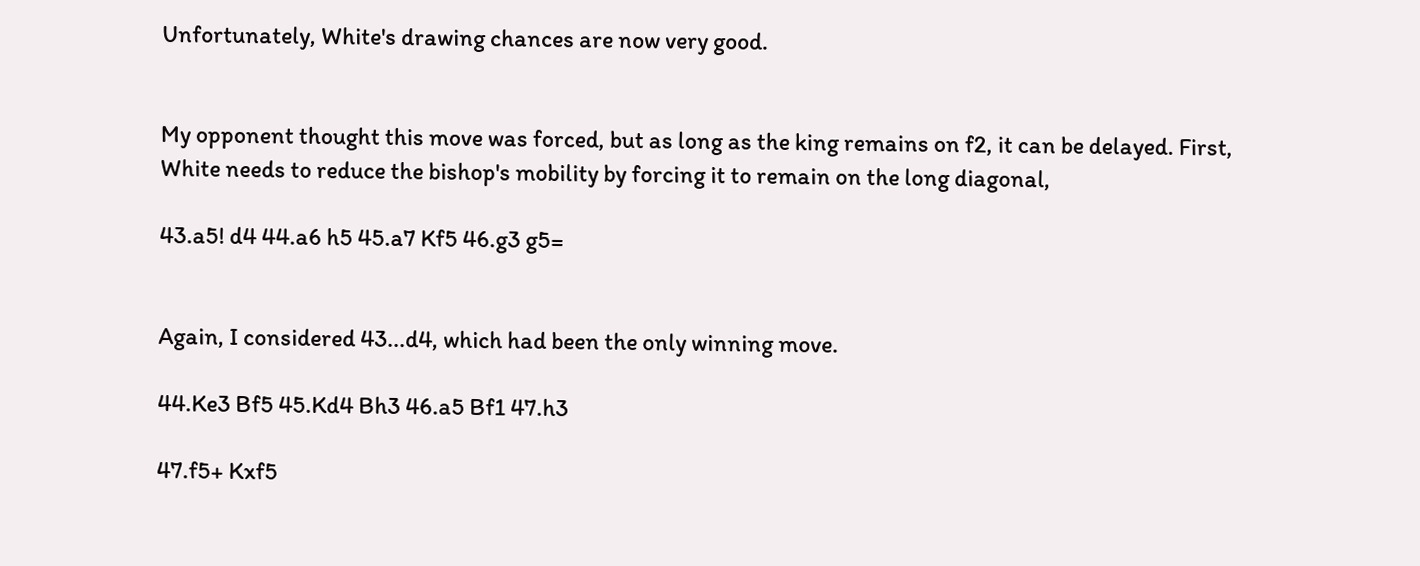Unfortunately, White's drawing chances are now very good.


My opponent thought this move was forced, but as long as the king remains on f2, it can be delayed. First, White needs to reduce the bishop's mobility by forcing it to remain on the long diagonal,

43.a5! d4 44.a6 h5 45.a7 Kf5 46.g3 g5=


Again, I considered 43...d4, which had been the only winning move.

44.Ke3 Bf5 45.Kd4 Bh3 46.a5 Bf1 47.h3

47.f5+ Kxf5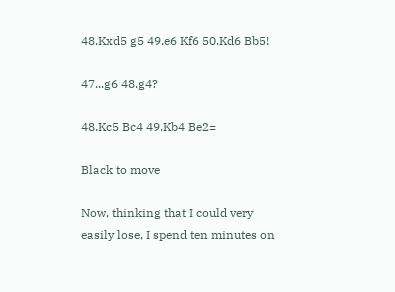48.Kxd5 g5 49.e6 Kf6 50.Kd6 Bb5!

47...g6 48.g4?

48.Kc5 Bc4 49.Kb4 Be2=

Black to move

Now, thinking that I could very easily lose, I spend ten minutes on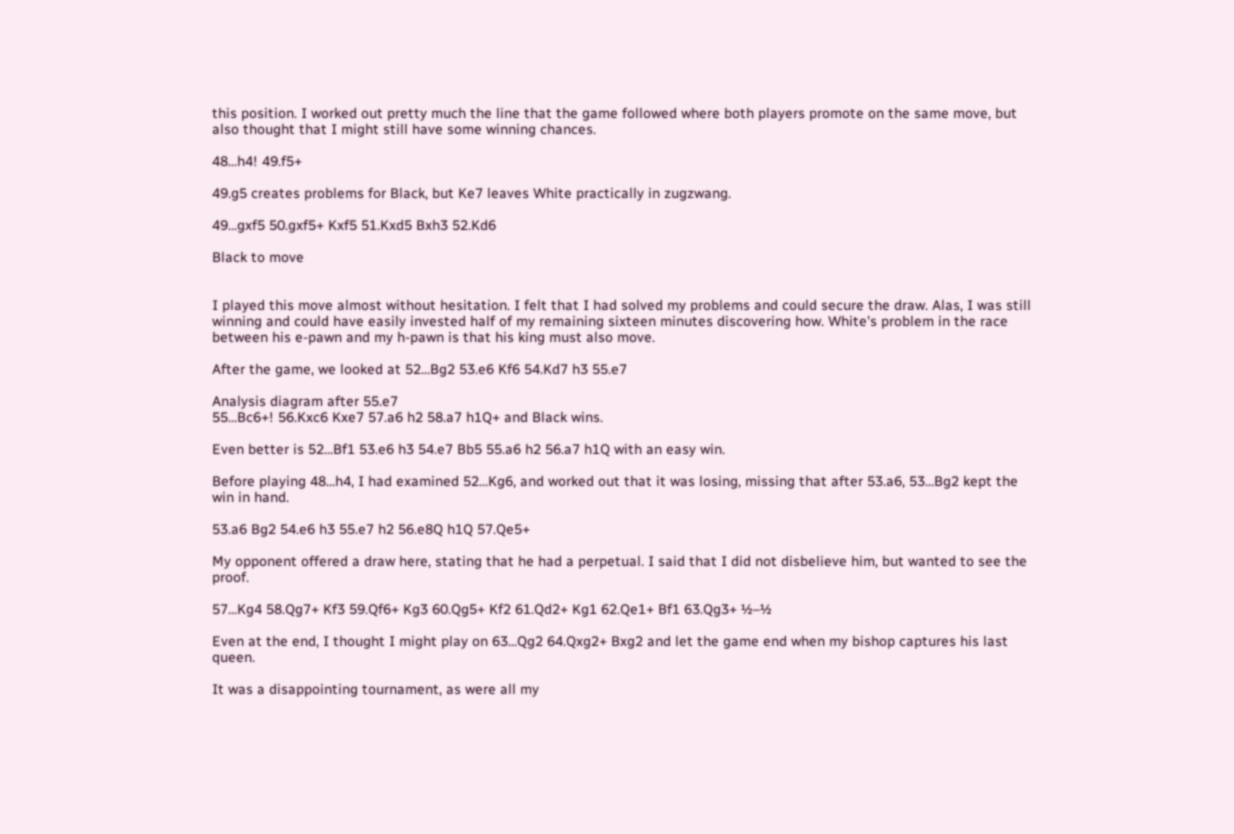this position. I worked out pretty much the line that the game followed where both players promote on the same move, but also thought that I might still have some winning chances.

48...h4! 49.f5+

49.g5 creates problems for Black, but Ke7 leaves White practically in zugzwang.

49...gxf5 50.gxf5+ Kxf5 51.Kxd5 Bxh3 52.Kd6

Black to move


I played this move almost without hesitation. I felt that I had solved my problems and could secure the draw. Alas, I was still winning and could have easily invested half of my remaining sixteen minutes discovering how. White's problem in the race between his e-pawn and my h-pawn is that his king must also move.

After the game, we looked at 52...Bg2 53.e6 Kf6 54.Kd7 h3 55.e7

Analysis diagram after 55.e7
55...Bc6+! 56.Kxc6 Kxe7 57.a6 h2 58.a7 h1Q+ and Black wins.

Even better is 52...Bf1 53.e6 h3 54.e7 Bb5 55.a6 h2 56.a7 h1Q with an easy win.

Before playing 48...h4, I had examined 52...Kg6, and worked out that it was losing, missing that after 53.a6, 53...Bg2 kept the win in hand.

53.a6 Bg2 54.e6 h3 55.e7 h2 56.e8Q h1Q 57.Qe5+

My opponent offered a draw here, stating that he had a perpetual. I said that I did not disbelieve him, but wanted to see the proof.

57...Kg4 58.Qg7+ Kf3 59.Qf6+ Kg3 60.Qg5+ Kf2 61.Qd2+ Kg1 62.Qe1+ Bf1 63.Qg3+ ½–½

Even at the end, I thought I might play on 63...Qg2 64.Qxg2+ Bxg2 and let the game end when my bishop captures his last queen.

It was a disappointing tournament, as were all my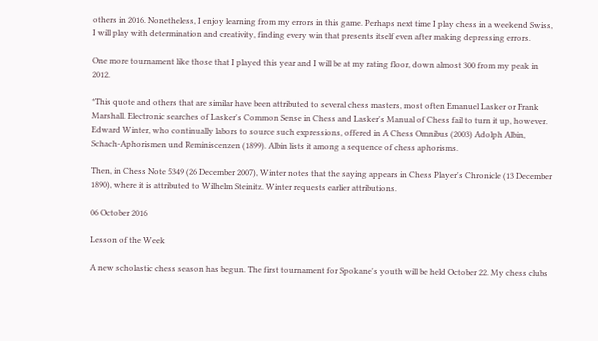others in 2016. Nonetheless, I enjoy learning from my errors in this game. Perhaps next time I play chess in a weekend Swiss, I will play with determination and creativity, finding every win that presents itself even after making depressing errors.

One more tournament like those that I played this year and I will be at my rating floor, down almost 300 from my peak in 2012.

*This quote and others that are similar have been attributed to several chess masters, most often Emanuel Lasker or Frank Marshall. Electronic searches of Lasker's Common Sense in Chess and Lasker's Manual of Chess fail to turn it up, however. Edward Winter, who continually labors to source such expressions, offered in A Chess Omnibus (2003) Adolph Albin, Schach-Aphorismen und Reminiscenzen (1899). Albin lists it among a sequence of chess aphorisms.

Then, in Chess Note 5349 (26 December 2007), Winter notes that the saying appears in Chess Player's Chronicle (13 December 1890), where it is attributed to Wilhelm Steinitz. Winter requests earlier attributions.

06 October 2016

Lesson of the Week

A new scholastic chess season has begun. The first tournament for Spokane's youth will be held October 22. My chess clubs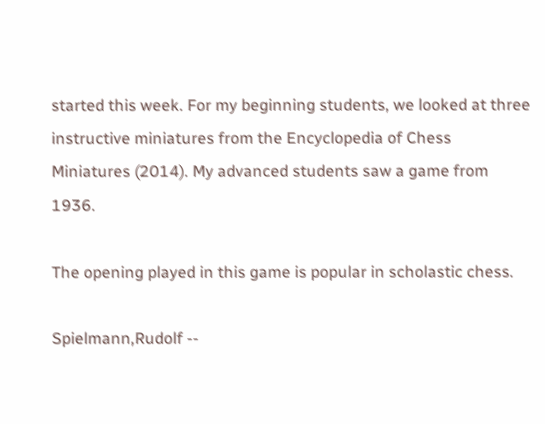started this week. For my beginning students, we looked at three instructive miniatures from the Encyclopedia of Chess Miniatures (2014). My advanced students saw a game from 1936.

The opening played in this game is popular in scholastic chess.

Spielmann,Rudolf --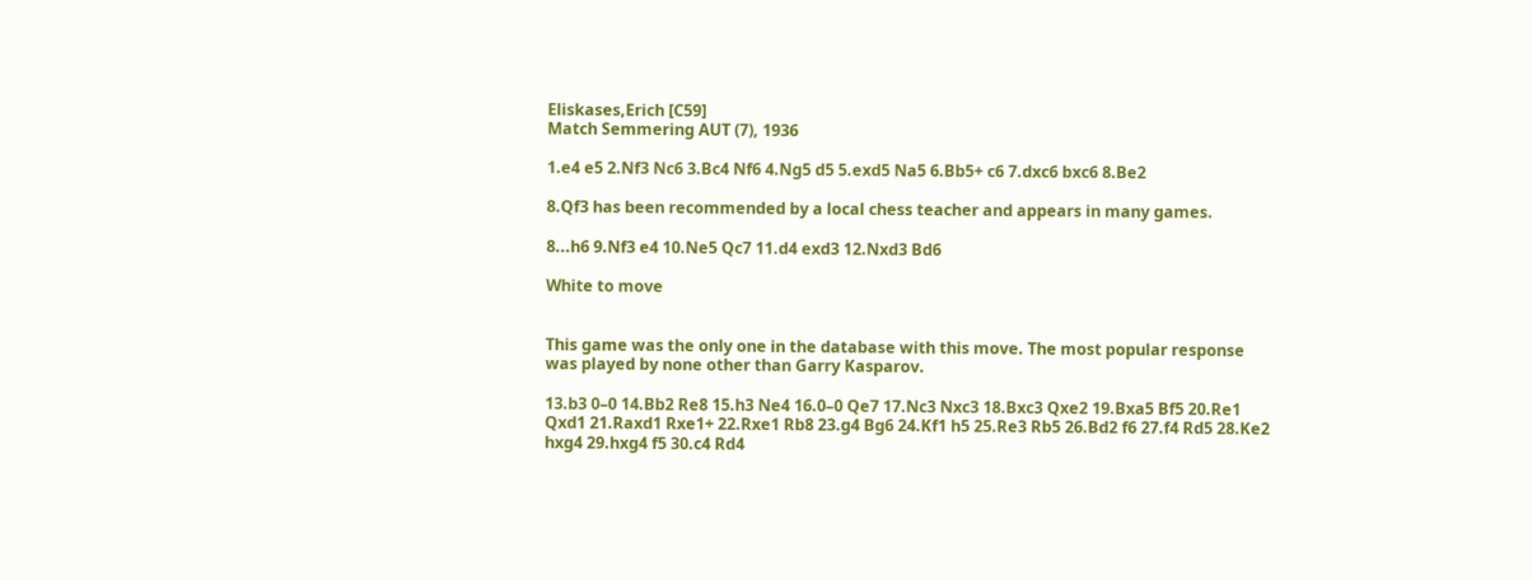Eliskases,Erich [C59]
Match Semmering AUT (7), 1936

1.e4 e5 2.Nf3 Nc6 3.Bc4 Nf6 4.Ng5 d5 5.exd5 Na5 6.Bb5+ c6 7.dxc6 bxc6 8.Be2

8.Qf3 has been recommended by a local chess teacher and appears in many games.

8...h6 9.Nf3 e4 10.Ne5 Qc7 11.d4 exd3 12.Nxd3 Bd6

White to move


This game was the only one in the database with this move. The most popular response was played by none other than Garry Kasparov.

13.b3 0–0 14.Bb2 Re8 15.h3 Ne4 16.0–0 Qe7 17.Nc3 Nxc3 18.Bxc3 Qxe2 19.Bxa5 Bf5 20.Re1 Qxd1 21.Raxd1 Rxe1+ 22.Rxe1 Rb8 23.g4 Bg6 24.Kf1 h5 25.Re3 Rb5 26.Bd2 f6 27.f4 Rd5 28.Ke2 hxg4 29.hxg4 f5 30.c4 Rd4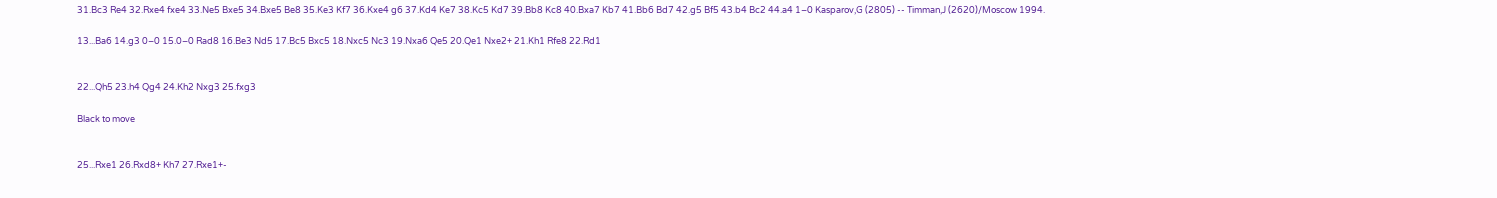31.Bc3 Re4 32.Rxe4 fxe4 33.Ne5 Bxe5 34.Bxe5 Be8 35.Ke3 Kf7 36.Kxe4 g6 37.Kd4 Ke7 38.Kc5 Kd7 39.Bb8 Kc8 40.Bxa7 Kb7 41.Bb6 Bd7 42.g5 Bf5 43.b4 Bc2 44.a4 1–0 Kasparov,G (2805) -- Timman,J (2620)/Moscow 1994.

13...Ba6 14.g3 0–0 15.0–0 Rad8 16.Be3 Nd5 17.Bc5 Bxc5 18.Nxc5 Nc3 19.Nxa6 Qe5 20.Qe1 Nxe2+ 21.Kh1 Rfe8 22.Rd1


22...Qh5 23.h4 Qg4 24.Kh2 Nxg3 25.fxg3

Black to move


25...Rxe1 26.Rxd8+ Kh7 27.Rxe1+-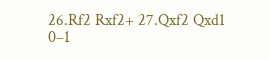26.Rf2 Rxf2+ 27.Qxf2 Qxd1 0–1